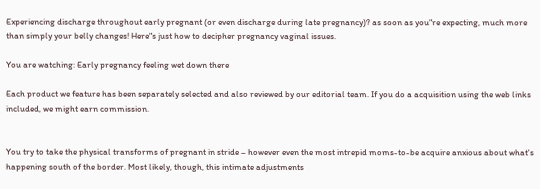Experiencing discharge throughout early pregnant (or even discharge during late pregnancy)? as soon as you"re expecting, much more than simply your belly changes! Here"s just how to decipher pregnancy vaginal issues.

You are watching: Early pregnancy feeling wet down there

Each product we feature has been separately selected and also reviewed by our editorial team. If you do a acquisition using the web links included, we might earn commission.


You try to take the physical transforms of pregnant in stride – however even the most intrepid moms-to-be acquire anxious about what's happening south of the border. Most likely, though, this intimate adjustments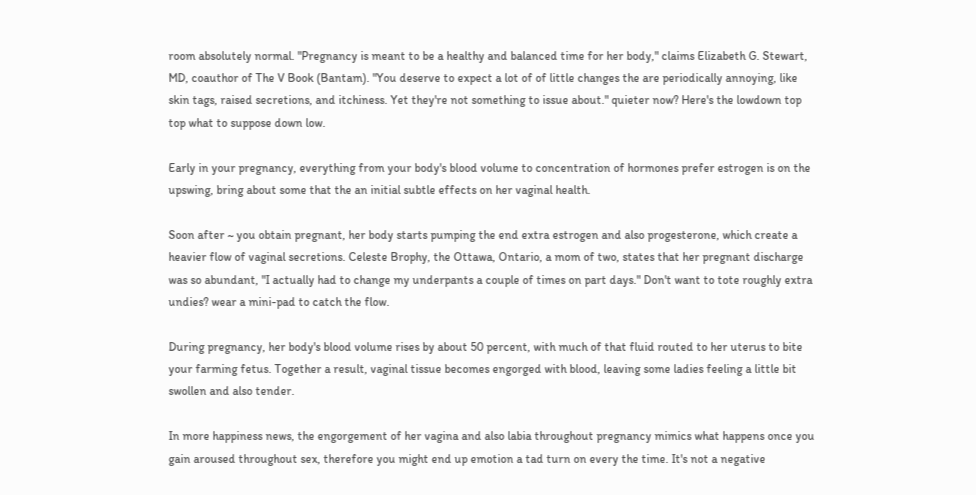room absolutely normal. "Pregnancy is meant to be a healthy and balanced time for her body," claims Elizabeth G. Stewart, MD, coauthor of The V Book (Bantam). "You deserve to expect a lot of of little changes the are periodically annoying, like skin tags, raised secretions, and itchiness. Yet they're not something to issue about." quieter now? Here's the lowdown top top what to suppose down low.

Early in your pregnancy, everything from your body's blood volume to concentration of hormones prefer estrogen is on the upswing, bring about some that the an initial subtle effects on her vaginal health.

Soon after ~ you obtain pregnant, her body starts pumping the end extra estrogen and also progesterone, which create a heavier flow of vaginal secretions. Celeste Brophy, the Ottawa, Ontario, a mom of two, states that her pregnant discharge was so abundant, "I actually had to change my underpants a couple of times on part days." Don't want to tote roughly extra undies? wear a mini-pad to catch the flow.

During pregnancy, her body's blood volume rises by about 50 percent, with much of that fluid routed to her uterus to bite your farming fetus. Together a result, vaginal tissue becomes engorged with blood, leaving some ladies feeling a little bit swollen and also tender.

In more happiness news, the engorgement of her vagina and also labia throughout pregnancy mimics what happens once you gain aroused throughout sex, therefore you might end up emotion a tad turn on every the time. It's not a negative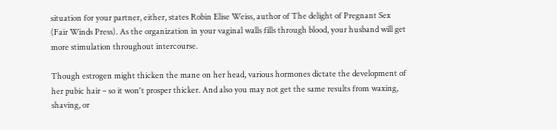situation for your partner, either, states Robin Elise Weiss, author of The delight of Pregnant Sex (Fair Winds Press). As the organization in your vaginal walls fills through blood, your husband will get more stimulation throughout intercourse.

Though estrogen might thicken the mane on her head, various hormones dictate the development of her pubic hair – so it won't prosper thicker. And also you may not get the same results from waxing, shaving, or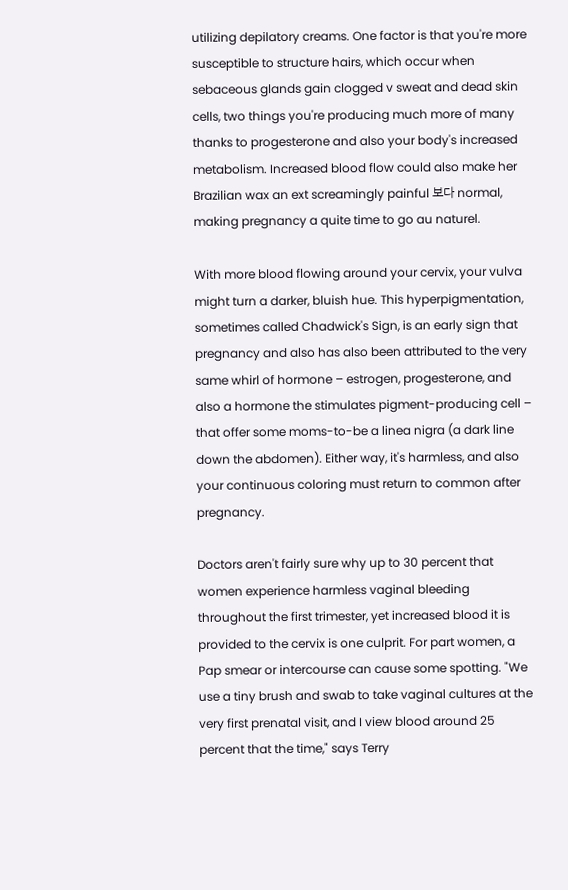utilizing depilatory creams. One factor is that you're more susceptible to structure hairs, which occur when sebaceous glands gain clogged v sweat and dead skin cells, two things you're producing much more of many thanks to progesterone and also your body's increased metabolism. Increased blood flow could also make her Brazilian wax an ext screamingly painful 보다 normal, making pregnancy a quite time to go au naturel.

With more blood flowing around your cervix, your vulva might turn a darker, bluish hue. This hyperpigmentation, sometimes called Chadwick's Sign, is an early sign that pregnancy and also has also been attributed to the very same whirl of hormone – estrogen, progesterone, and also a hormone the stimulates pigment-producing cell – that offer some moms-to-be a linea nigra (a dark line down the abdomen). Either way, it's harmless, and also your continuous coloring must return to common after pregnancy.

Doctors aren't fairly sure why up to 30 percent that women experience harmless vaginal bleeding throughout the first trimester, yet increased blood it is provided to the cervix is one culprit. For part women, a Pap smear or intercourse can cause some spotting. "We use a tiny brush and swab to take vaginal cultures at the very first prenatal visit, and I view blood around 25 percent that the time," says Terry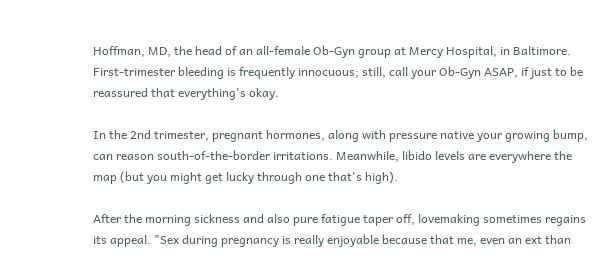Hoffman, MD, the head of an all-female Ob-Gyn group at Mercy Hospital, in Baltimore. First-trimester bleeding is frequently innocuous; still, call your Ob-Gyn ASAP, if just to be reassured that everything's okay.

In the 2nd trimester, pregnant hormones, along with pressure native your growing bump, can reason south-of-the-border irritations. Meanwhile, libido levels are everywhere the map (but you might get lucky through one that's high).

After the morning sickness and also pure fatigue taper off, lovemaking sometimes regains its appeal. "Sex during pregnancy is really enjoyable because that me, even an ext than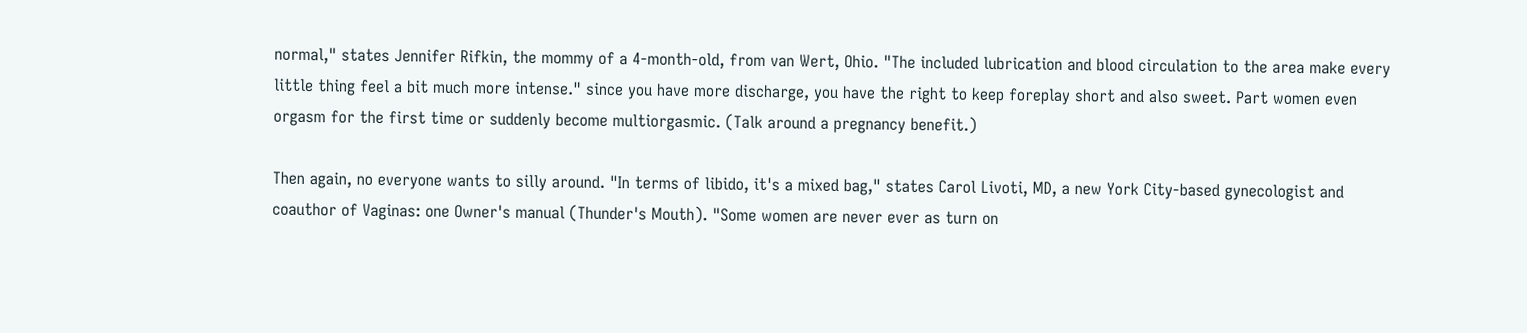normal," states Jennifer Rifkin, the mommy of a 4-month-old, from van Wert, Ohio. "The included lubrication and blood circulation to the area make every little thing feel a bit much more intense." since you have more discharge, you have the right to keep foreplay short and also sweet. Part women even orgasm for the first time or suddenly become multiorgasmic. (Talk around a pregnancy benefit.)

Then again, no everyone wants to silly around. "In terms of libido, it's a mixed bag," states Carol Livoti, MD, a new York City-based gynecologist and coauthor of Vaginas: one Owner's manual (Thunder's Mouth). "Some women are never ever as turn on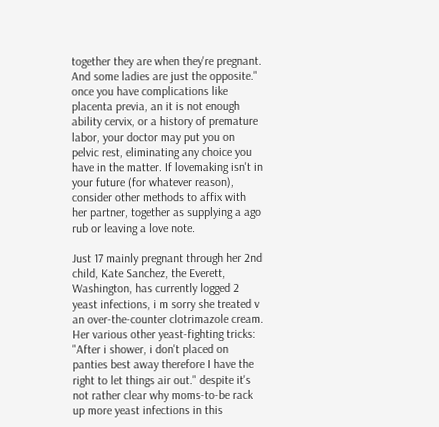together they are when they're pregnant. And some ladies are just the opposite." once you have complications like placenta previa, an it is not enough ability cervix, or a history of premature labor, your doctor may put you on pelvic rest, eliminating any choice you have in the matter. If lovemaking isn't in your future (for whatever reason), consider other methods to affix with her partner, together as supplying a ago rub or leaving a love note.

Just 17 mainly pregnant through her 2nd child, Kate Sanchez, the Everett, Washington, has currently logged 2 yeast infections, i m sorry she treated v an over-the-counter clotrimazole cream. Her various other yeast-fighting tricks: "After i shower, i don't placed on panties best away therefore I have the right to let things air out." despite it's not rather clear why moms-to-be rack up more yeast infections in this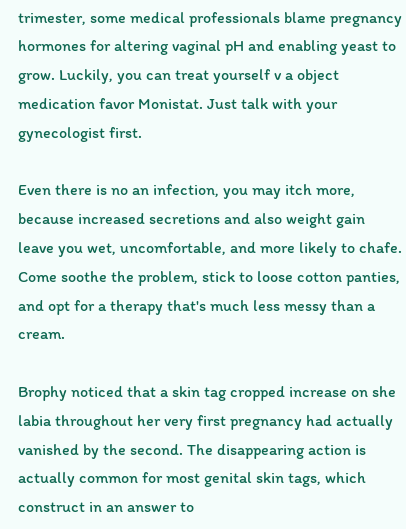trimester, some medical professionals blame pregnancy hormones for altering vaginal pH and enabling yeast to grow. Luckily, you can treat yourself v a object medication favor Monistat. Just talk with your gynecologist first.

Even there is no an infection, you may itch more, because increased secretions and also weight gain leave you wet, uncomfortable, and more likely to chafe. Come soothe the problem, stick to loose cotton panties, and opt for a therapy that's much less messy than a cream.

Brophy noticed that a skin tag cropped increase on she labia throughout her very first pregnancy had actually vanished by the second. The disappearing action is actually common for most genital skin tags, which construct in an answer to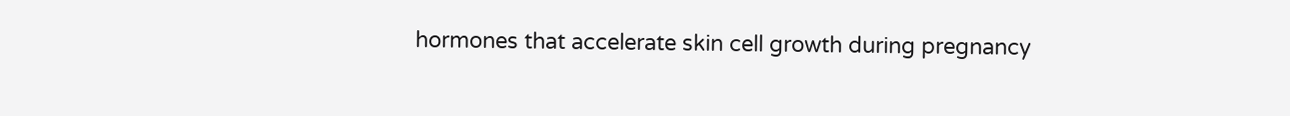hormones that accelerate skin cell growth during pregnancy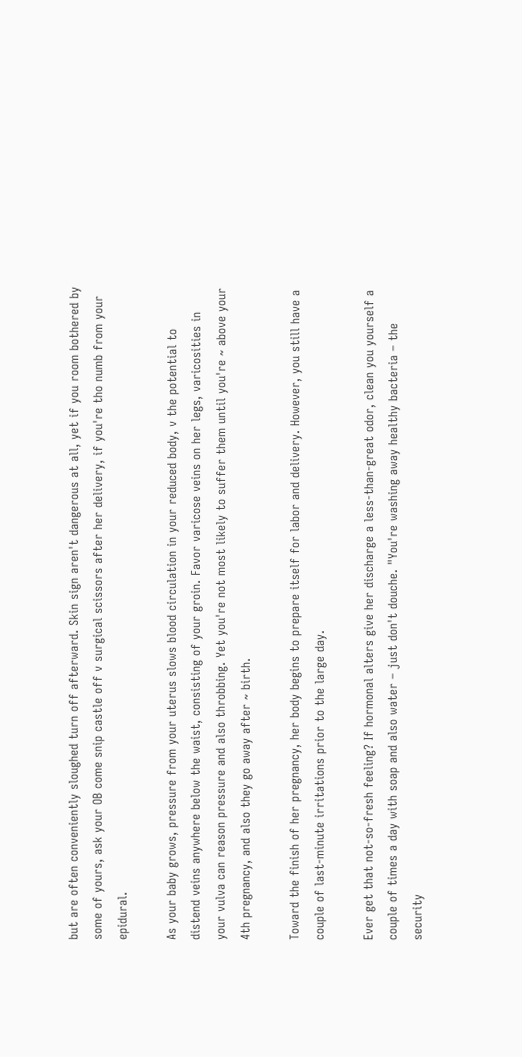but are often conveniently sloughed turn off afterward. Skin sign aren't dangerous at all, yet if you room bothered by some of yours, ask your OB come snip castle off v surgical scissors after her delivery, if you're tho numb from your epidural.

As your baby grows, pressure from your uterus slows blood circulation in your reduced body, v the potential to distend veins anywhere below the waist, consisting of your groin. Favor varicose veins on her legs, varicosities in your vulva can reason pressure and also throbbing. Yet you're not most likely to suffer them until you're ~ above your 4th pregnancy, and also they go away after ~ birth.

Toward the finish of her pregnancy, her body begins to prepare itself for labor and delivery. However, you still have a couple of last-minute irritations prior to the large day.

Ever get that not-so-fresh feeling? If hormonal alters give her discharge a less-than-great odor, clean you yourself a couple of times a day with soap and also water – just don't douche. "You're washing away healthy bacteria – the security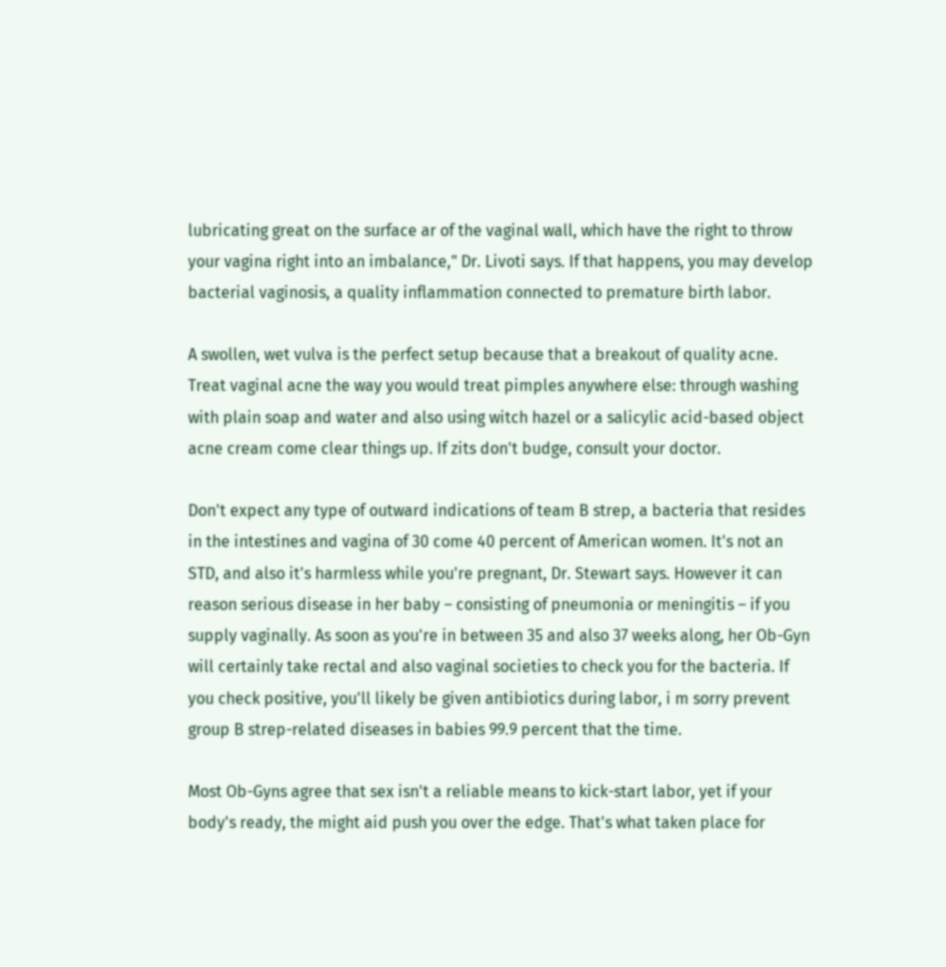lubricating great on the surface ar of the vaginal wall, which have the right to throw your vagina right into an imbalance," Dr. Livoti says. If that happens, you may develop bacterial vaginosis, a quality inflammation connected to premature birth labor.

A swollen, wet vulva is the perfect setup because that a breakout of quality acne. Treat vaginal acne the way you would treat pimples anywhere else: through washing with plain soap and water and also using witch hazel or a salicylic acid-based object acne cream come clear things up. If zits don't budge, consult your doctor.

Don't expect any type of outward indications of team B strep, a bacteria that resides in the intestines and vagina of 30 come 40 percent of American women. It's not an STD, and also it's harmless while you're pregnant, Dr. Stewart says. However it can reason serious disease in her baby – consisting of pneumonia or meningitis – if you supply vaginally. As soon as you're in between 35 and also 37 weeks along, her Ob-Gyn will certainly take rectal and also vaginal societies to check you for the bacteria. If you check positive, you'll likely be given antibiotics during labor, i m sorry prevent group B strep-related diseases in babies 99.9 percent that the time.

Most Ob-Gyns agree that sex isn't a reliable means to kick-start labor, yet if your body's ready, the might aid push you over the edge. That's what taken place for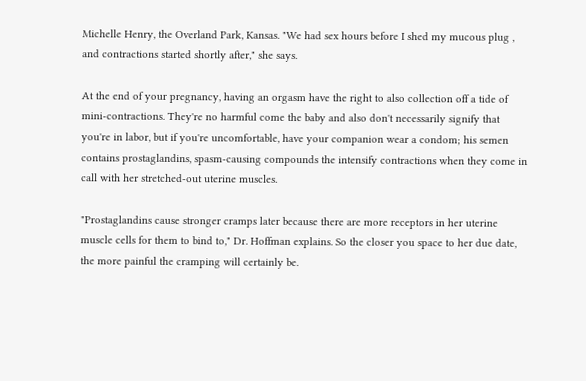Michelle Henry, the Overland Park, Kansas. "We had sex hours before I shed my mucous plug , and contractions started shortly after," she says.

At the end of your pregnancy, having an orgasm have the right to also collection off a tide of mini-contractions. They're no harmful come the baby and also don't necessarily signify that you're in labor, but if you're uncomfortable, have your companion wear a condom; his semen contains prostaglandins, spasm-causing compounds the intensify contractions when they come in call with her stretched-out uterine muscles.

"Prostaglandins cause stronger cramps later because there are more receptors in her uterine muscle cells for them to bind to," Dr. Hoffman explains. So the closer you space to her due date, the more painful the cramping will certainly be.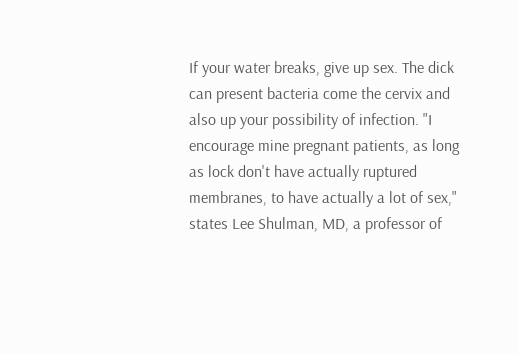If your water breaks, give up sex. The dick can present bacteria come the cervix and also up your possibility of infection. "I encourage mine pregnant patients, as long as lock don't have actually ruptured membranes, to have actually a lot of sex," states Lee Shulman, MD, a professor of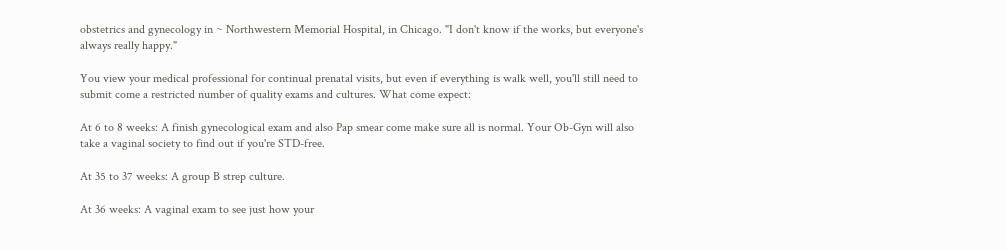obstetrics and gynecology in ~ Northwestern Memorial Hospital, in Chicago. "I don't know if the works, but everyone's always really happy."

You view your medical professional for continual prenatal visits, but even if everything is walk well, you'll still need to submit come a restricted number of quality exams and cultures. What come expect:

At 6 to 8 weeks: A finish gynecological exam and also Pap smear come make sure all is normal. Your Ob-Gyn will also take a vaginal society to find out if you're STD-free.

At 35 to 37 weeks: A group B strep culture.

At 36 weeks: A vaginal exam to see just how your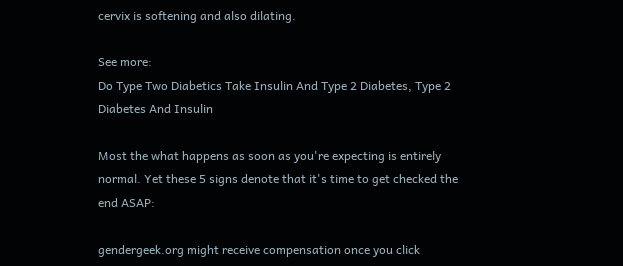cervix is softening and also dilating.

See more:
Do Type Two Diabetics Take Insulin And Type 2 Diabetes, Type 2 Diabetes And Insulin

Most the what happens as soon as you're expecting is entirely normal. Yet these 5 signs denote that it's time to get checked the end ASAP:

gendergeek.org might receive compensation once you click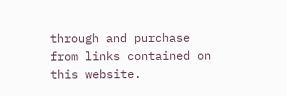through and purchase from links contained on this website.